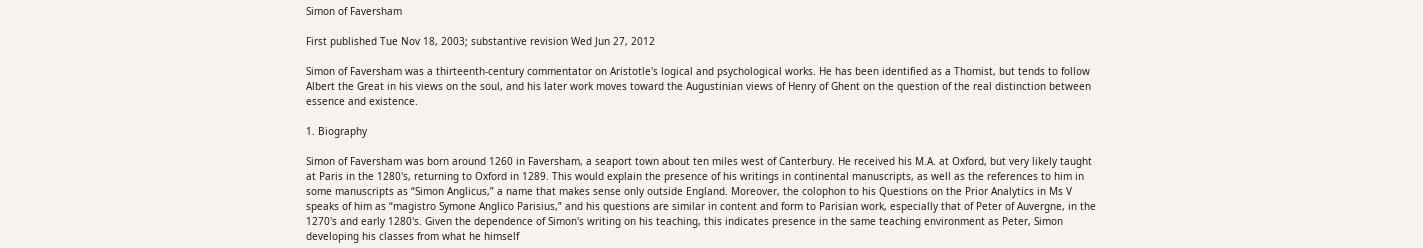Simon of Faversham

First published Tue Nov 18, 2003; substantive revision Wed Jun 27, 2012

Simon of Faversham was a thirteenth-century commentator on Aristotle's logical and psychological works. He has been identified as a Thomist, but tends to follow Albert the Great in his views on the soul, and his later work moves toward the Augustinian views of Henry of Ghent on the question of the real distinction between essence and existence.

1. Biography

Simon of Faversham was born around 1260 in Faversham, a seaport town about ten miles west of Canterbury. He received his M.A. at Oxford, but very likely taught at Paris in the 1280's, returning to Oxford in 1289. This would explain the presence of his writings in continental manuscripts, as well as the references to him in some manuscripts as “Simon Anglicus,” a name that makes sense only outside England. Moreover, the colophon to his Questions on the Prior Analytics in Ms V speaks of him as “magistro Symone Anglico Parisius,” and his questions are similar in content and form to Parisian work, especially that of Peter of Auvergne, in the 1270's and early 1280's. Given the dependence of Simon's writing on his teaching, this indicates presence in the same teaching environment as Peter, Simon developing his classes from what he himself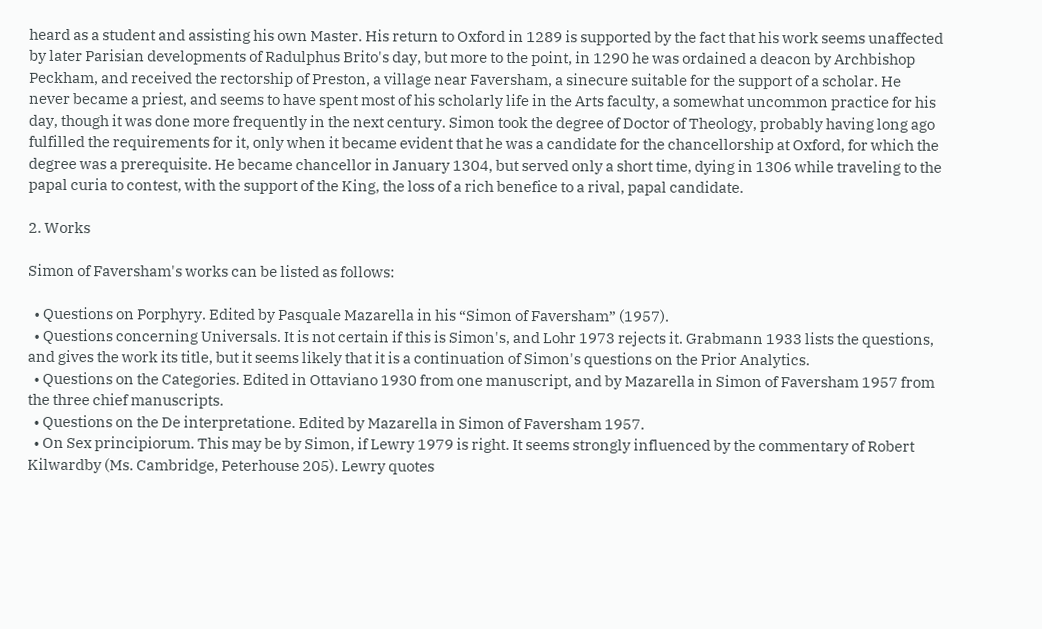heard as a student and assisting his own Master. His return to Oxford in 1289 is supported by the fact that his work seems unaffected by later Parisian developments of Radulphus Brito's day, but more to the point, in 1290 he was ordained a deacon by Archbishop Peckham, and received the rectorship of Preston, a village near Faversham, a sinecure suitable for the support of a scholar. He never became a priest, and seems to have spent most of his scholarly life in the Arts faculty, a somewhat uncommon practice for his day, though it was done more frequently in the next century. Simon took the degree of Doctor of Theology, probably having long ago fulfilled the requirements for it, only when it became evident that he was a candidate for the chancellorship at Oxford, for which the degree was a prerequisite. He became chancellor in January 1304, but served only a short time, dying in 1306 while traveling to the papal curia to contest, with the support of the King, the loss of a rich benefice to a rival, papal candidate.

2. Works

Simon of Faversham's works can be listed as follows:

  • Questions on Porphyry. Edited by Pasquale Mazarella in his “Simon of Faversham” (1957).
  • Questions concerning Universals. It is not certain if this is Simon's, and Lohr 1973 rejects it. Grabmann 1933 lists the questions, and gives the work its title, but it seems likely that it is a continuation of Simon's questions on the Prior Analytics.
  • Questions on the Categories. Edited in Ottaviano 1930 from one manuscript, and by Mazarella in Simon of Faversham 1957 from the three chief manuscripts.
  • Questions on the De interpretatione. Edited by Mazarella in Simon of Faversham 1957.
  • On Sex principiorum. This may be by Simon, if Lewry 1979 is right. It seems strongly influenced by the commentary of Robert Kilwardby (Ms. Cambridge, Peterhouse 205). Lewry quotes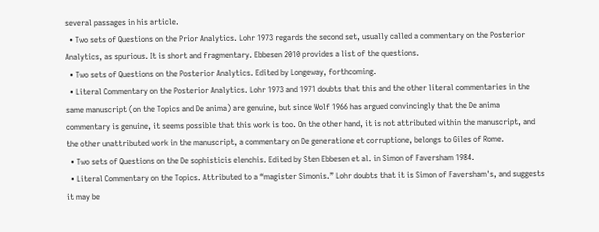several passages in his article.
  • Two sets of Questions on the Prior Analytics. Lohr 1973 regards the second set, usually called a commentary on the Posterior Analytics, as spurious. It is short and fragmentary. Ebbesen 2010 provides a list of the questions.
  • Two sets of Questions on the Posterior Analytics. Edited by Longeway, forthcoming.
  • Literal Commentary on the Posterior Analytics. Lohr 1973 and 1971 doubts that this and the other literal commentaries in the same manuscript (on the Topics and De anima) are genuine, but since Wolf 1966 has argued convincingly that the De anima commentary is genuine, it seems possible that this work is too. On the other hand, it is not attributed within the manuscript, and the other unattributed work in the manuscript, a commentary on De generatione et corruptione, belongs to Giles of Rome.
  • Two sets of Questions on the De sophisticis elenchis. Edited by Sten Ebbesen et al. in Simon of Faversham 1984.
  • Literal Commentary on the Topics. Attributed to a “magister Simonis.” Lohr doubts that it is Simon of Faversham's, and suggests it may be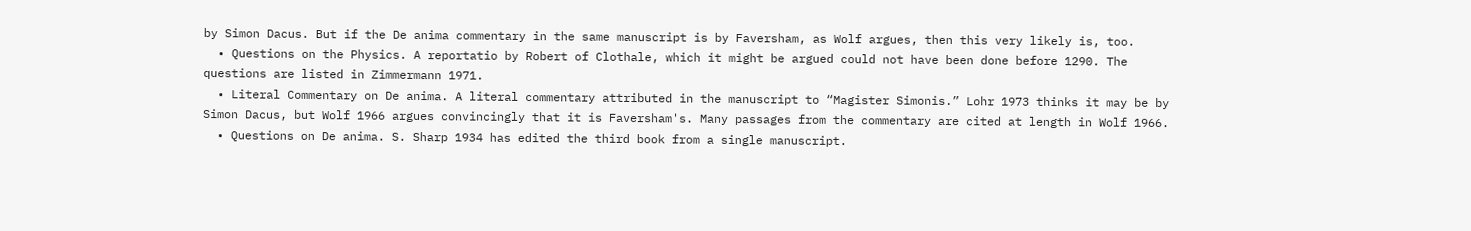by Simon Dacus. But if the De anima commentary in the same manuscript is by Faversham, as Wolf argues, then this very likely is, too.
  • Questions on the Physics. A reportatio by Robert of Clothale, which it might be argued could not have been done before 1290. The questions are listed in Zimmermann 1971.
  • Literal Commentary on De anima. A literal commentary attributed in the manuscript to “Magister Simonis.” Lohr 1973 thinks it may be by Simon Dacus, but Wolf 1966 argues convincingly that it is Faversham's. Many passages from the commentary are cited at length in Wolf 1966.
  • Questions on De anima. S. Sharp 1934 has edited the third book from a single manuscript.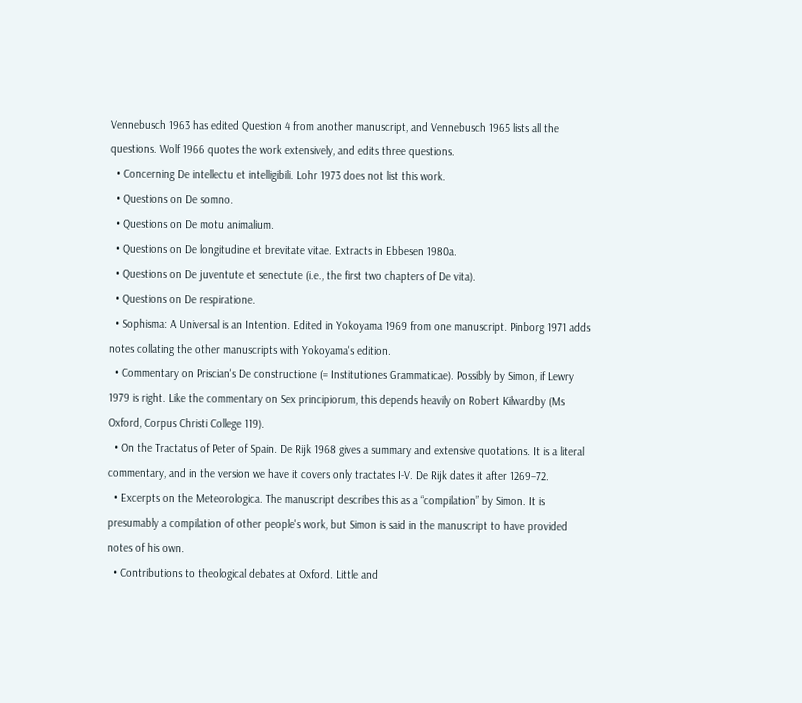Vennebusch 1963 has edited Question 4 from another manuscript, and Vennebusch 1965 lists all the questions. Wolf 1966 quotes the work extensively, and edits three questions.
  • Concerning De intellectu et intelligibili. Lohr 1973 does not list this work.
  • Questions on De somno.
  • Questions on De motu animalium.
  • Questions on De longitudine et brevitate vitae. Extracts in Ebbesen 1980a.
  • Questions on De juventute et senectute (i.e., the first two chapters of De vita).
  • Questions on De respiratione.
  • Sophisma: A Universal is an Intention. Edited in Yokoyama 1969 from one manuscript. Pinborg 1971 adds notes collating the other manuscripts with Yokoyama's edition.
  • Commentary on Priscian's De constructione (= Institutiones Grammaticae). Possibly by Simon, if Lewry 1979 is right. Like the commentary on Sex principiorum, this depends heavily on Robert Kilwardby (Ms Oxford, Corpus Christi College 119).
  • On the Tractatus of Peter of Spain. De Rijk 1968 gives a summary and extensive quotations. It is a literal commentary, and in the version we have it covers only tractates I-V. De Rijk dates it after 1269–72.
  • Excerpts on the Meteorologica. The manuscript describes this as a “compilation” by Simon. It is presumably a compilation of other people's work, but Simon is said in the manuscript to have provided notes of his own.
  • Contributions to theological debates at Oxford. Little and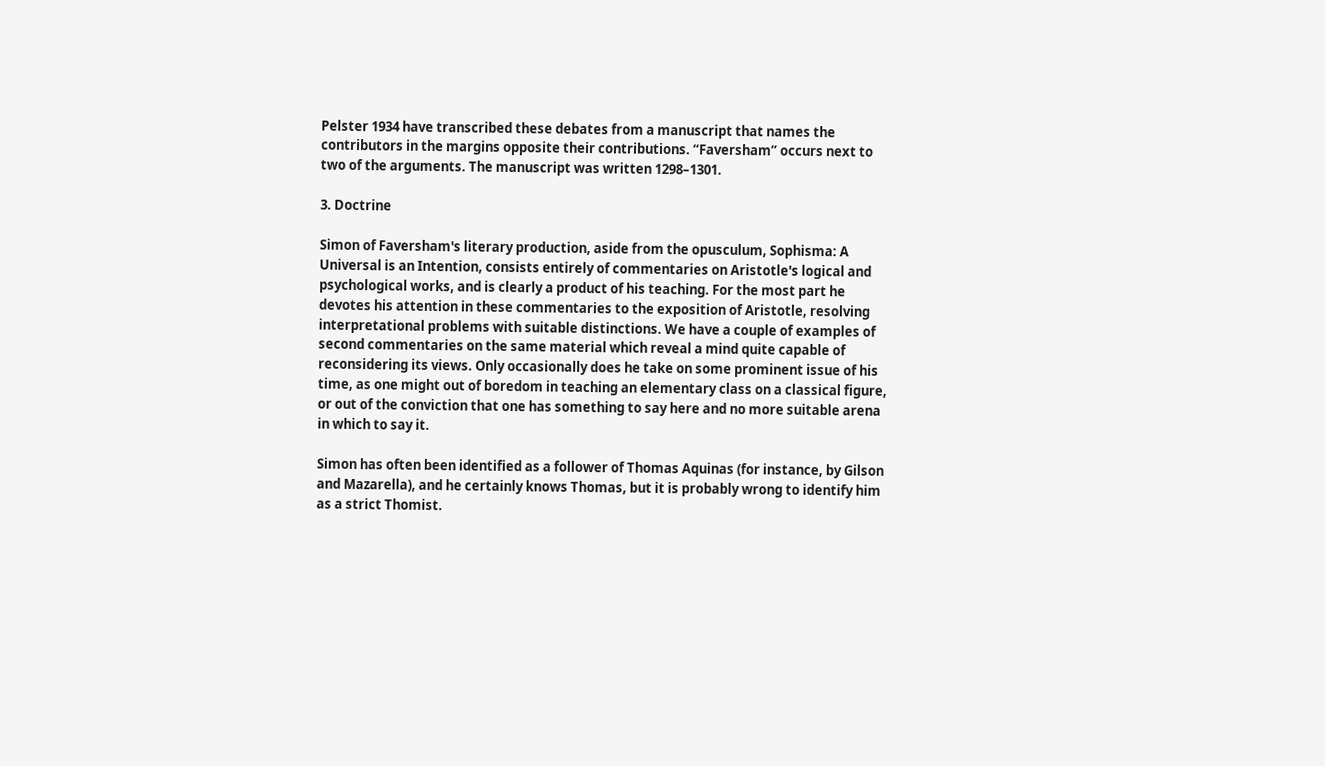Pelster 1934 have transcribed these debates from a manuscript that names the contributors in the margins opposite their contributions. “Faversham” occurs next to two of the arguments. The manuscript was written 1298–1301.

3. Doctrine

Simon of Faversham's literary production, aside from the opusculum, Sophisma: A Universal is an Intention, consists entirely of commentaries on Aristotle's logical and psychological works, and is clearly a product of his teaching. For the most part he devotes his attention in these commentaries to the exposition of Aristotle, resolving interpretational problems with suitable distinctions. We have a couple of examples of second commentaries on the same material which reveal a mind quite capable of reconsidering its views. Only occasionally does he take on some prominent issue of his time, as one might out of boredom in teaching an elementary class on a classical figure, or out of the conviction that one has something to say here and no more suitable arena in which to say it.

Simon has often been identified as a follower of Thomas Aquinas (for instance, by Gilson and Mazarella), and he certainly knows Thomas, but it is probably wrong to identify him as a strict Thomist.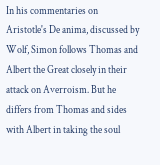In his commentaries on Aristotle's De anima, discussed by Wolf, Simon follows Thomas and Albert the Great closely in their attack on Averroism. But he differs from Thomas and sides with Albert in taking the soul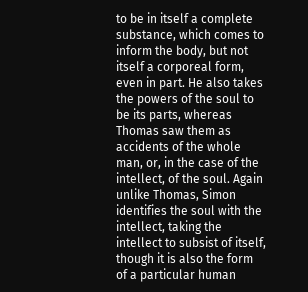to be in itself a complete substance, which comes to inform the body, but not itself a corporeal form, even in part. He also takes the powers of the soul to be its parts, whereas Thomas saw them as accidents of the whole man, or, in the case of the intellect, of the soul. Again unlike Thomas, Simon identifies the soul with the intellect, taking the intellect to subsist of itself, though it is also the form of a particular human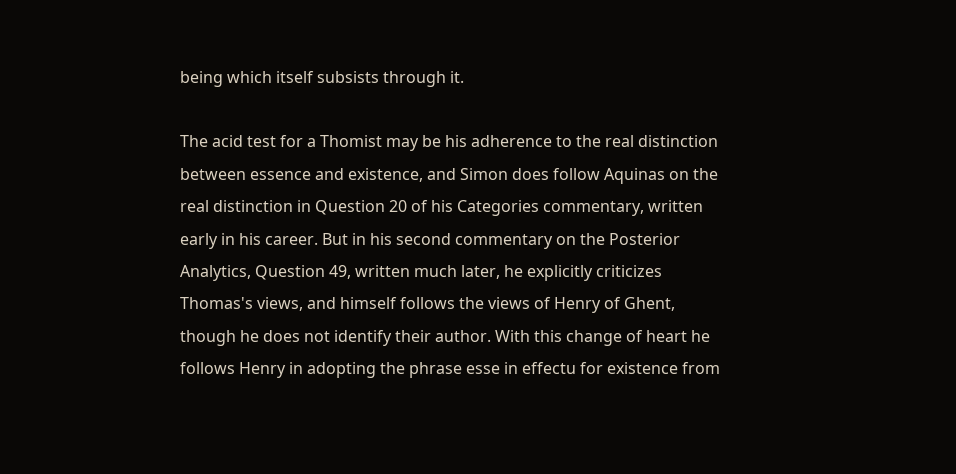being which itself subsists through it.

The acid test for a Thomist may be his adherence to the real distinction between essence and existence, and Simon does follow Aquinas on the real distinction in Question 20 of his Categories commentary, written early in his career. But in his second commentary on the Posterior Analytics, Question 49, written much later, he explicitly criticizes Thomas's views, and himself follows the views of Henry of Ghent, though he does not identify their author. With this change of heart he follows Henry in adopting the phrase esse in effectu for existence from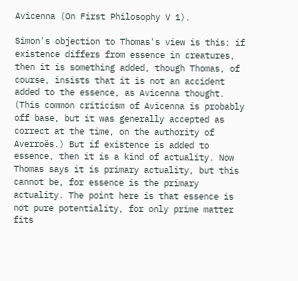Avicenna (On First Philosophy V 1).

Simon's objection to Thomas's view is this: if existence differs from essence in creatures, then it is something added, though Thomas, of course, insists that it is not an accident added to the essence, as Avicenna thought. (This common criticism of Avicenna is probably off base, but it was generally accepted as correct at the time, on the authority of Averroës.) But if existence is added to essence, then it is a kind of actuality. Now Thomas says it is primary actuality, but this cannot be, for essence is the primary actuality. The point here is that essence is not pure potentiality, for only prime matter fits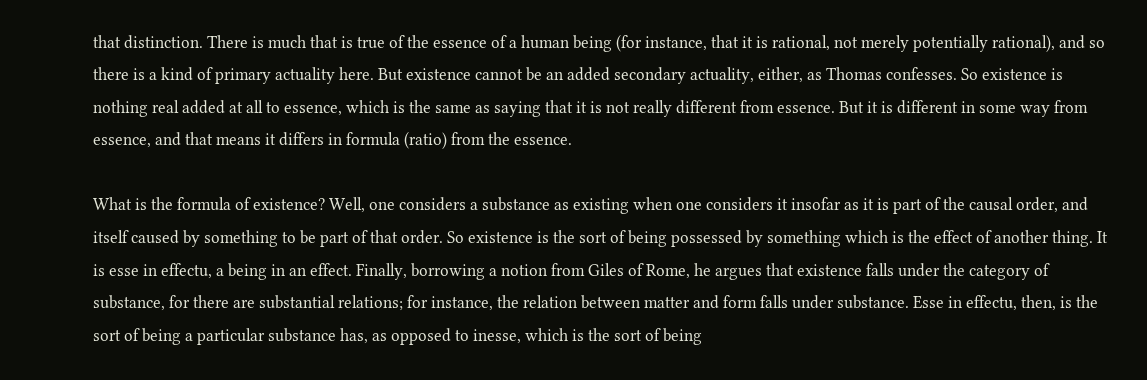that distinction. There is much that is true of the essence of a human being (for instance, that it is rational, not merely potentially rational), and so there is a kind of primary actuality here. But existence cannot be an added secondary actuality, either, as Thomas confesses. So existence is nothing real added at all to essence, which is the same as saying that it is not really different from essence. But it is different in some way from essence, and that means it differs in formula (ratio) from the essence.

What is the formula of existence? Well, one considers a substance as existing when one considers it insofar as it is part of the causal order, and itself caused by something to be part of that order. So existence is the sort of being possessed by something which is the effect of another thing. It is esse in effectu, a being in an effect. Finally, borrowing a notion from Giles of Rome, he argues that existence falls under the category of substance, for there are substantial relations; for instance, the relation between matter and form falls under substance. Esse in effectu, then, is the sort of being a particular substance has, as opposed to inesse, which is the sort of being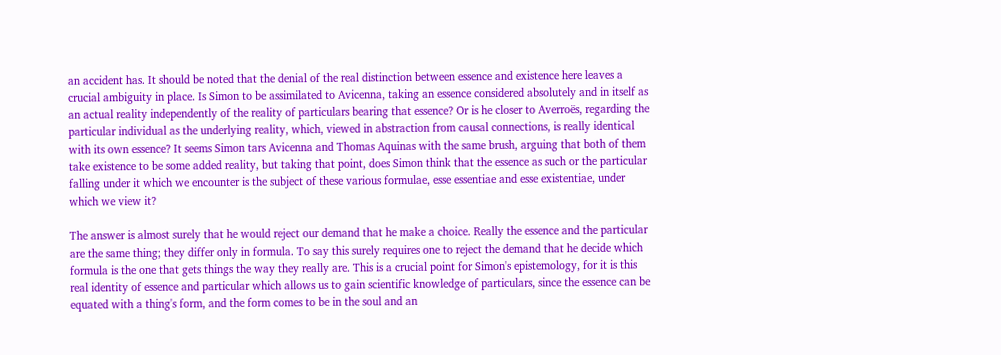an accident has. It should be noted that the denial of the real distinction between essence and existence here leaves a crucial ambiguity in place. Is Simon to be assimilated to Avicenna, taking an essence considered absolutely and in itself as an actual reality independently of the reality of particulars bearing that essence? Or is he closer to Averroës, regarding the particular individual as the underlying reality, which, viewed in abstraction from causal connections, is really identical with its own essence? It seems Simon tars Avicenna and Thomas Aquinas with the same brush, arguing that both of them take existence to be some added reality, but taking that point, does Simon think that the essence as such or the particular falling under it which we encounter is the subject of these various formulae, esse essentiae and esse existentiae, under which we view it?

The answer is almost surely that he would reject our demand that he make a choice. Really the essence and the particular are the same thing; they differ only in formula. To say this surely requires one to reject the demand that he decide which formula is the one that gets things the way they really are. This is a crucial point for Simon's epistemology, for it is this real identity of essence and particular which allows us to gain scientific knowledge of particulars, since the essence can be equated with a thing's form, and the form comes to be in the soul and an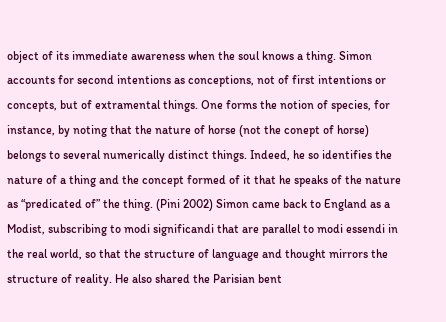object of its immediate awareness when the soul knows a thing. Simon accounts for second intentions as conceptions, not of first intentions or concepts, but of extramental things. One forms the notion of species, for instance, by noting that the nature of horse (not the conept of horse) belongs to several numerically distinct things. Indeed, he so identifies the nature of a thing and the concept formed of it that he speaks of the nature as “predicated of” the thing. (Pini 2002) Simon came back to England as a Modist, subscribing to modi significandi that are parallel to modi essendi in the real world, so that the structure of language and thought mirrors the structure of reality. He also shared the Parisian bent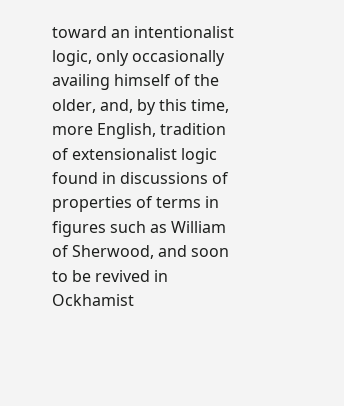toward an intentionalist logic, only occasionally availing himself of the older, and, by this time, more English, tradition of extensionalist logic found in discussions of properties of terms in figures such as William of Sherwood, and soon to be revived in Ockhamist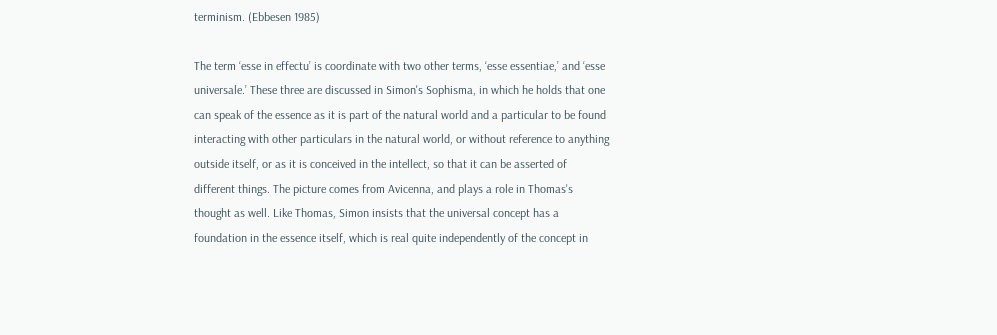terminism. (Ebbesen 1985)

The term ‘esse in effectu’ is coordinate with two other terms, ‘esse essentiae,’ and ‘esse universale.’ These three are discussed in Simon's Sophisma, in which he holds that one can speak of the essence as it is part of the natural world and a particular to be found interacting with other particulars in the natural world, or without reference to anything outside itself, or as it is conceived in the intellect, so that it can be asserted of different things. The picture comes from Avicenna, and plays a role in Thomas's thought as well. Like Thomas, Simon insists that the universal concept has a foundation in the essence itself, which is real quite independently of the concept in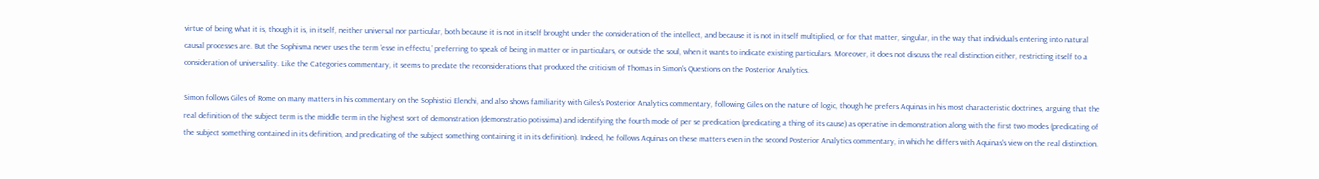virtue of being what it is, though it is, in itself, neither universal nor particular, both because it is not in itself brought under the consideration of the intellect, and because it is not in itself multiplied, or for that matter, singular, in the way that individuals entering into natural causal processes are. But the Sophisma never uses the term ‘esse in effectu,’ preferring to speak of being in matter or in particulars, or outside the soul, when it wants to indicate existing particulars. Moreover, it does not discuss the real distinction either, restricting itself to a consideration of universality. Like the Categories commentary, it seems to predate the reconsiderations that produced the criticism of Thomas in Simon's Questions on the Posterior Analytics.

Simon follows Giles of Rome on many matters in his commentary on the Sophistici Elenchi, and also shows familiarity with Giles's Posterior Analytics commentary, following Giles on the nature of logic, though he prefers Aquinas in his most characteristic doctrines, arguing that the real definition of the subject term is the middle term in the highest sort of demonstration (demonstratio potissima) and identifying the fourth mode of per se predication (predicating a thing of its cause) as operative in demonstration along with the first two modes (predicating of the subject something contained in its definition, and predicating of the subject something containing it in its definition). Indeed, he follows Aquinas on these matters even in the second Posterior Analytics commentary, in which he differs with Aquinas's view on the real distinction.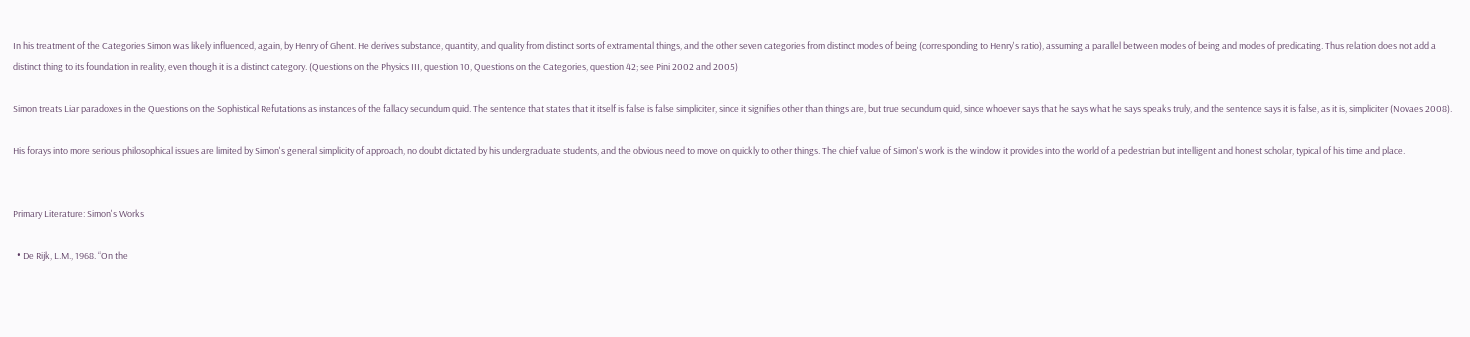In his treatment of the Categories Simon was likely influenced, again, by Henry of Ghent. He derives substance, quantity, and quality from distinct sorts of extramental things, and the other seven categories from distinct modes of being (corresponding to Henry's ratio), assuming a parallel between modes of being and modes of predicating. Thus relation does not add a distinct thing to its foundation in reality, even though it is a distinct category. (Questions on the Physics III, question 10, Questions on the Categories, question 42; see Pini 2002 and 2005)

Simon treats Liar paradoxes in the Questions on the Sophistical Refutations as instances of the fallacy secundum quid. The sentence that states that it itself is false is false simpliciter, since it signifies other than things are, but true secundum quid, since whoever says that he says what he says speaks truly, and the sentence says it is false, as it is, simpliciter (Novaes 2008).

His forays into more serious philosophical issues are limited by Simon's general simplicity of approach, no doubt dictated by his undergraduate students, and the obvious need to move on quickly to other things. The chief value of Simon's work is the window it provides into the world of a pedestrian but intelligent and honest scholar, typical of his time and place.


Primary Literature: Simon's Works

  • De Rijk, L.M., 1968. “On the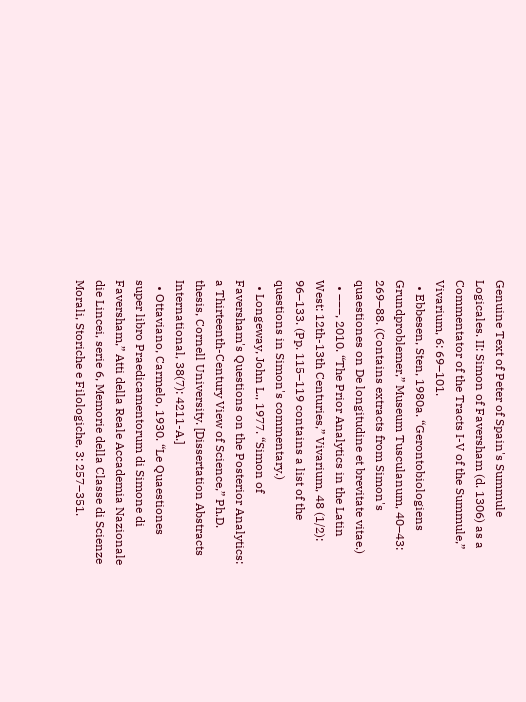Genuine Text of Peter of Spain's Summule Logicales. II: Simon of Faversham (d. 1306) as a Commentator of the Tracts I-V of the Summule,” Vivarium, 6: 69–101.
  • Ebbesen, Sten, 1980a. “Gerontobiologiens Grundproblemer,” Museum Tusculanum, 40–43: 269–88. (Contains extracts from Simon's quaestiones on De longitudine et brevitate vitae.)
  • –––, 2010. “The Prior Analytics in the Latin West: 12th-13th Centuries,” Vivarium, 48 (1/2): 96–133. (Pp. 115–119 contains a list of the questions in Simon's commentary.)
  • Longeway, John L., 1977. “Simon of Faversham's Questions on the Posterior Analytics: a Thirteenth-Century View of Science,” Ph.D. thesis, Cornell University. [Dissertation Abstracts International, 38(7): 4211-A.]
  • Ottaviano, Carmelo, 1930. “Le Quaestiones super libro Praedicamentorum di Simone di Faversham,” Atti della Reale Accademia Nazionale die Lincei, serie 6, Memorie della Classe di Scienze Morali, Storiche e Filologiche, 3: 257–351.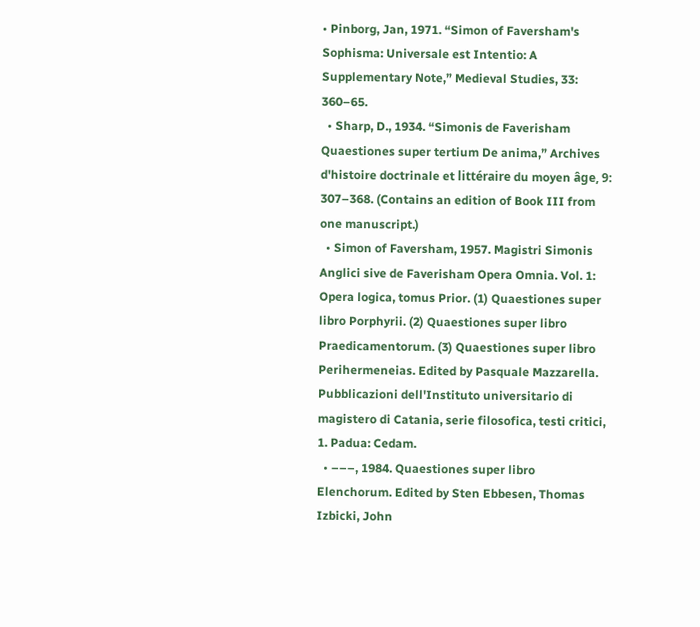• Pinborg, Jan, 1971. “Simon of Faversham's Sophisma: Universale est Intentio: A Supplementary Note,” Medieval Studies, 33: 360–65.
  • Sharp, D., 1934. “Simonis de Faverisham Quaestiones super tertium De anima,” Archives d'histoire doctrinale et littéraire du moyen âge, 9: 307–368. (Contains an edition of Book III from one manuscript.)
  • Simon of Faversham, 1957. Magistri Simonis Anglici sive de Faverisham Opera Omnia. Vol. 1: Opera logica, tomus Prior. (1) Quaestiones super libro Porphyrii. (2) Quaestiones super libro Praedicamentorum. (3) Quaestiones super libro Perihermeneias. Edited by Pasquale Mazzarella. Pubblicazioni dell'Instituto universitario di magistero di Catania, serie filosofica, testi critici, 1. Padua: Cedam.
  • –––, 1984. Quaestiones super libro Elenchorum. Edited by Sten Ebbesen, Thomas Izbicki, John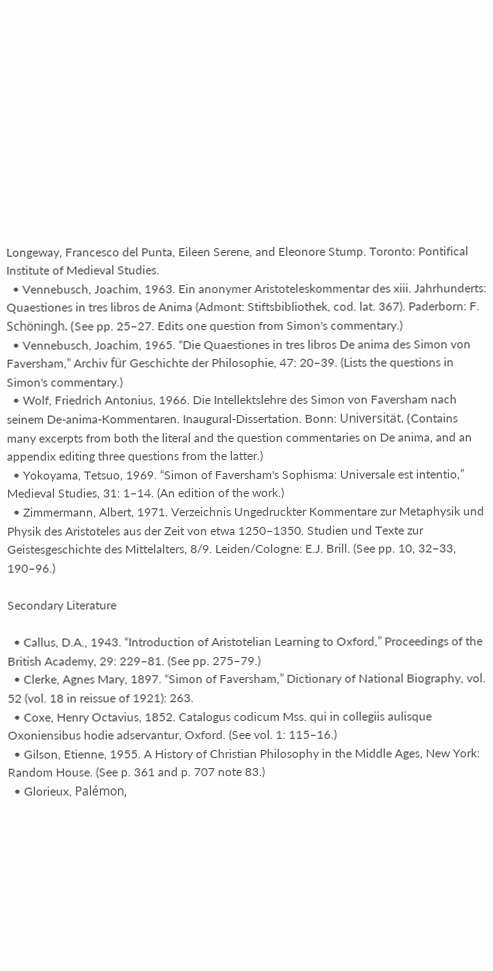Longeway, Francesco del Punta, Eileen Serene, and Eleonore Stump. Toronto: Pontifical Institute of Medieval Studies.
  • Vennebusch, Joachim, 1963. Ein anonymer Aristoteleskommentar des xiii. Jahrhunderts: Quaestiones in tres libros de Anima (Admont: Stiftsbibliothek, cod. lat. 367). Paderborn: F. Schöningh. (See pp. 25–27. Edits one question from Simon's commentary.)
  • Vennebusch, Joachim, 1965. “Die Quaestiones in tres libros De anima des Simon von Faversham,” Archiv für Geschichte der Philosophie, 47: 20–39. (Lists the questions in Simon's commentary.)
  • Wolf, Friedrich Antonius, 1966. Die Intellektslehre des Simon von Faversham nach seinem De-anima-Kommentaren. Inaugural-Dissertation. Bonn: Universität. (Contains many excerpts from both the literal and the question commentaries on De anima, and an appendix editing three questions from the latter.)
  • Yokoyama, Tetsuo, 1969. “Simon of Faversham's Sophisma: Universale est intentio,” Medieval Studies, 31: 1–14. (An edition of the work.)
  • Zimmermann, Albert, 1971. Verzeichnis Ungedruckter Kommentare zur Metaphysik und Physik des Aristoteles aus der Zeit von etwa 1250–1350. Studien und Texte zur Geistesgeschichte des Mittelalters, 8/9. Leiden/Cologne: E.J. Brill. (See pp. 10, 32–33, 190–96.)

Secondary Literature

  • Callus, D.A., 1943. “Introduction of Aristotelian Learning to Oxford,” Proceedings of the British Academy, 29: 229–81. (See pp. 275–79.)
  • Clerke, Agnes Mary, 1897. “Simon of Faversham,” Dictionary of National Biography, vol. 52 (vol. 18 in reissue of 1921): 263.
  • Coxe, Henry Octavius, 1852. Catalogus codicum Mss. qui in collegiis aulisque Oxoniensibus hodie adservantur, Oxford. (See vol. 1: 115–16.)
  • Gilson, Etienne, 1955. A History of Christian Philosophy in the Middle Ages, New York: Random House. (See p. 361 and p. 707 note 83.)
  • Glorieux, Palémon,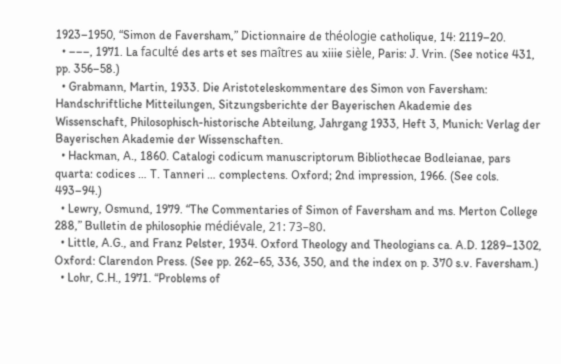1923–1950, “Simon de Faversham,” Dictionnaire de théologie catholique, 14: 2119–20.
  • –––, 1971. La faculté des arts et ses maîtres au xiiie sièle, Paris: J. Vrin. (See notice 431, pp. 356–58.)
  • Grabmann, Martin, 1933. Die Aristoteleskommentare des Simon von Faversham: Handschriftliche Mitteilungen, Sitzungsberichte der Bayerischen Akademie des Wissenschaft, Philosophisch-historische Abteilung, Jahrgang 1933, Heft 3, Munich: Verlag der Bayerischen Akademie der Wissenschaften.
  • Hackman, A., 1860. Catalogi codicum manuscriptorum Bibliothecae Bodleianae, pars quarta: codices … T. Tanneri … complectens. Oxford; 2nd impression, 1966. (See cols. 493–94.)
  • Lewry, Osmund, 1979. “The Commentaries of Simon of Faversham and ms. Merton College 288,” Bulletin de philosophie médiévale, 21: 73–80.
  • Little, A.G., and Franz Pelster, 1934. Oxford Theology and Theologians ca. A.D. 1289–1302, Oxford: Clarendon Press. (See pp. 262–65, 336, 350, and the index on p. 370 s.v. Faversham.)
  • Lohr, C.H., 1971. “Problems of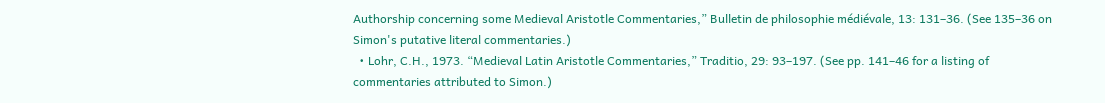Authorship concerning some Medieval Aristotle Commentaries,” Bulletin de philosophie médiévale, 13: 131–36. (See 135–36 on Simon's putative literal commentaries.)
  • Lohr, C.H., 1973. “Medieval Latin Aristotle Commentaries,” Traditio, 29: 93–197. (See pp. 141–46 for a listing of commentaries attributed to Simon.)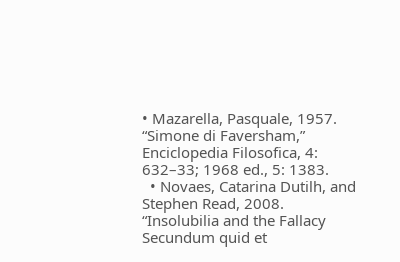• Mazarella, Pasquale, 1957. “Simone di Faversham,” Enciclopedia Filosofica, 4: 632–33; 1968 ed., 5: 1383.
  • Novaes, Catarina Dutilh, and Stephen Read, 2008. “Insolubilia and the Fallacy Secundum quid et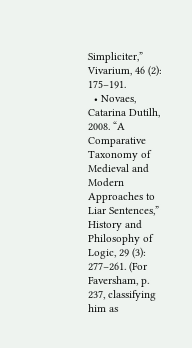Simpliciter,” Vivarium, 46 (2): 175–191.
  • Novaes, Catarina Dutilh, 2008. “A Comparative Taxonomy of Medieval and Modern Approaches to Liar Sentences,” History and Philosophy of Logic, 29 (3): 277–261. (For Faversham, p. 237, classifying him as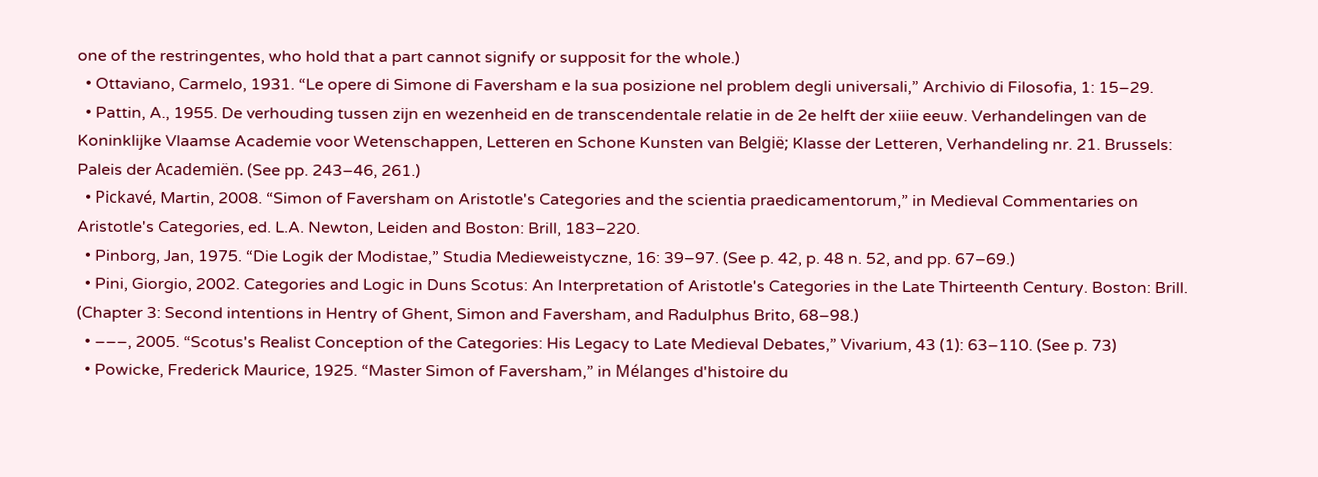one of the restringentes, who hold that a part cannot signify or supposit for the whole.)
  • Ottaviano, Carmelo, 1931. “Le opere di Simone di Faversham e la sua posizione nel problem degli universali,” Archivio di Filosofia, 1: 15–29.
  • Pattin, A., 1955. De verhouding tussen zijn en wezenheid en de transcendentale relatie in de 2e helft der xiiie eeuw. Verhandelingen van de Koninklijke Vlaamse Academie voor Wetenschappen, Letteren en Schone Kunsten van België; Klasse der Letteren, Verhandeling nr. 21. Brussels: Paleis der Academiën. (See pp. 243–46, 261.)
  • Pickavé, Martin, 2008. “Simon of Faversham on Aristotle's Categories and the scientia praedicamentorum,” in Medieval Commentaries on Aristotle's Categories, ed. L.A. Newton, Leiden and Boston: Brill, 183–220.
  • Pinborg, Jan, 1975. “Die Logik der Modistae,” Studia Medieweistyczne, 16: 39–97. (See p. 42, p. 48 n. 52, and pp. 67–69.)
  • Pini, Giorgio, 2002. Categories and Logic in Duns Scotus: An Interpretation of Aristotle's Categories in the Late Thirteenth Century. Boston: Brill. (Chapter 3: Second intentions in Hentry of Ghent, Simon and Faversham, and Radulphus Brito, 68–98.)
  • –––, 2005. “Scotus's Realist Conception of the Categories: His Legacy to Late Medieval Debates,” Vivarium, 43 (1): 63–110. (See p. 73)
  • Powicke, Frederick Maurice, 1925. “Master Simon of Faversham,” in Mélanges d'histoire du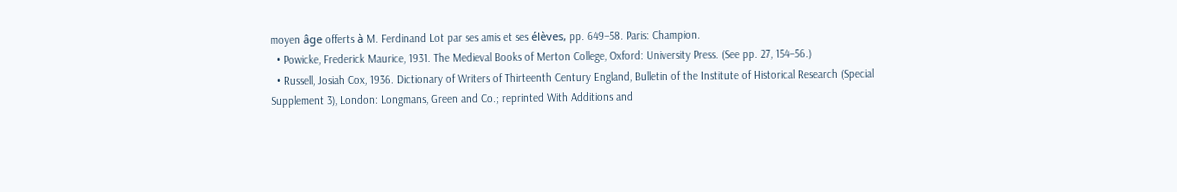moyen âge offerts à M. Ferdinand Lot par ses amis et ses élèves, pp. 649–58. Paris: Champion.
  • Powicke, Frederick Maurice, 1931. The Medieval Books of Merton College, Oxford: University Press. (See pp. 27, 154–56.)
  • Russell, Josiah Cox, 1936. Dictionary of Writers of Thirteenth Century England, Bulletin of the Institute of Historical Research (Special Supplement 3), London: Longmans, Green and Co.; reprinted With Additions and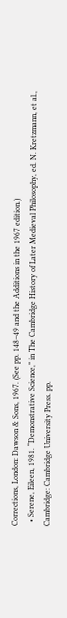Corrections, London: Dawson & Sons, 1967. (See pp. 148–49 and the Additions in the 1967 edition.)
  • Serene, Eileen, 1981. “Demonstrative Science,” in The Cambridge History of Later Medieval Philosophy, ed. N. Kretzmann, et al., Cambridge: Cambridge University Press. pp.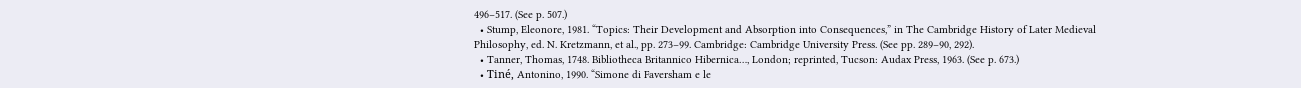496–517. (See p. 507.)
  • Stump, Eleonore, 1981. “Topics: Their Development and Absorption into Consequences,” in The Cambridge History of Later Medieval Philosophy, ed. N. Kretzmann, et al., pp. 273–99. Cambridge: Cambridge University Press. (See pp. 289–90, 292).
  • Tanner, Thomas, 1748. Bibliotheca Britannico Hibernica…, London; reprinted, Tucson: Audax Press, 1963. (See p. 673.)
  • Tiné, Antonino, 1990. “Simone di Faversham e le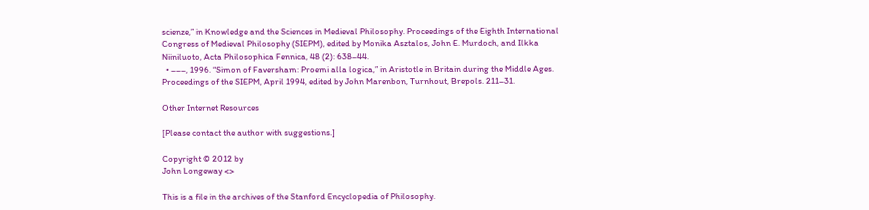scienze,” in Knowledge and the Sciences in Medieval Philosophy. Proceedings of the Eighth International Congress of Medieval Philosophy (SIEPM), edited by Monika Asztalos, John E. Murdoch, and Ilkka Niiniluoto, Acta Philosophica Fennica, 48 (2): 638–44.
  • –––, 1996. “Simon of Faversham: Proemi alla logica,” in Aristotle in Britain during the Middle Ages. Proceedings of the SIEPM, April 1994, edited by John Marenbon, Turnhout, Brepols. 211–31.

Other Internet Resources

[Please contact the author with suggestions.]

Copyright © 2012 by
John Longeway <>

This is a file in the archives of the Stanford Encyclopedia of Philosophy.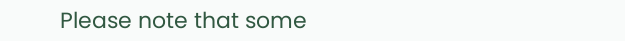Please note that some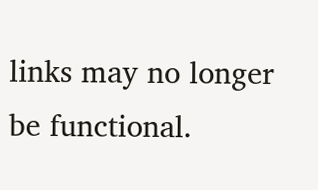links may no longer be functional.